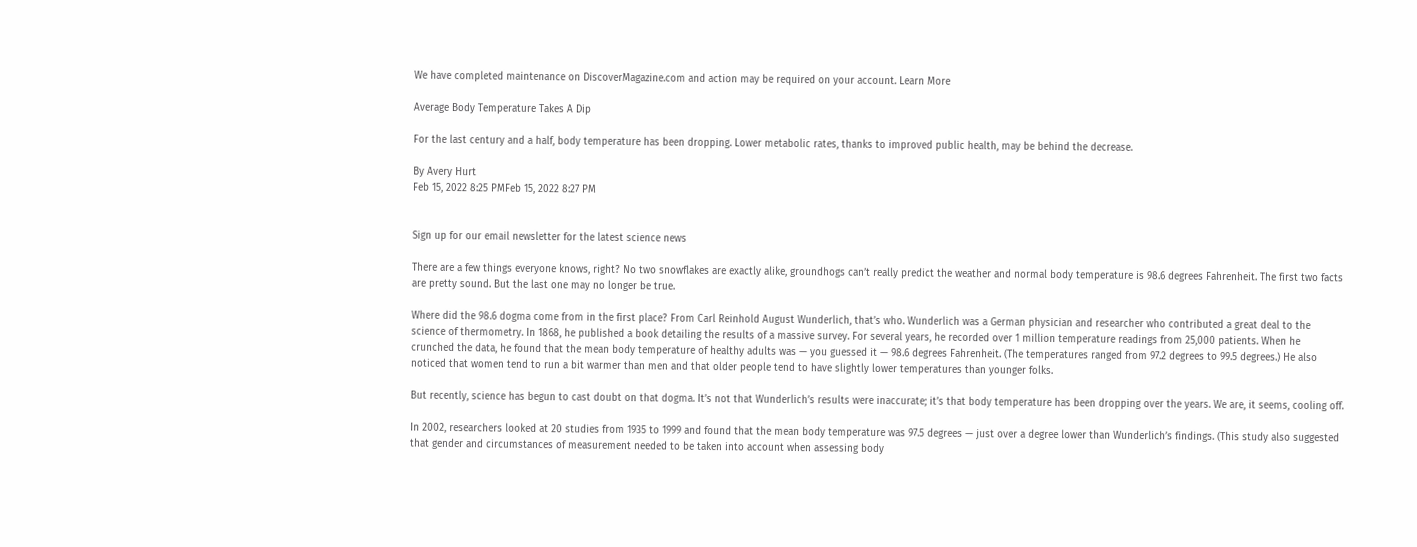We have completed maintenance on DiscoverMagazine.com and action may be required on your account. Learn More

Average Body Temperature Takes A Dip

For the last century and a half, body temperature has been dropping. Lower metabolic rates, thanks to improved public health, may be behind the decrease.

By Avery Hurt
Feb 15, 2022 8:25 PMFeb 15, 2022 8:27 PM


Sign up for our email newsletter for the latest science news

There are a few things everyone knows, right? No two snowflakes are exactly alike, groundhogs can’t really predict the weather and normal body temperature is 98.6 degrees Fahrenheit. The first two facts are pretty sound. But the last one may no longer be true.

Where did the 98.6 dogma come from in the first place? From Carl Reinhold August Wunderlich, that’s who. Wunderlich was a German physician and researcher who contributed a great deal to the science of thermometry. In 1868, he published a book detailing the results of a massive survey. For several years, he recorded over 1 million temperature readings from 25,000 patients. When he crunched the data, he found that the mean body temperature of healthy adults was — you guessed it — 98.6 degrees Fahrenheit. (The temperatures ranged from 97.2 degrees to 99.5 degrees.) He also noticed that women tend to run a bit warmer than men and that older people tend to have slightly lower temperatures than younger folks.

But recently, science has begun to cast doubt on that dogma. It’s not that Wunderlich’s results were inaccurate; it’s that body temperature has been dropping over the years. We are, it seems, cooling off.

In 2002, researchers looked at 20 studies from 1935 to 1999 and found that the mean body temperature was 97.5 degrees — just over a degree lower than Wunderlich’s findings. (This study also suggested that gender and circumstances of measurement needed to be taken into account when assessing body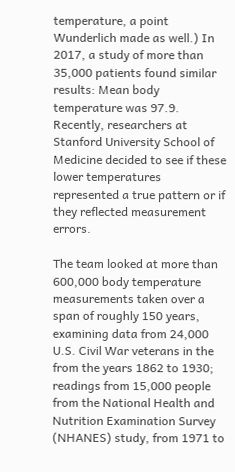temperature, a point Wunderlich made as well.) In 2017, a study of more than 35,000 patients found similar results: Mean body temperature was 97.9. Recently, researchers at Stanford University School of Medicine decided to see if these lower temperatures represented a true pattern or if they reflected measurement errors.

The team looked at more than 600,000 body temperature measurements taken over a span of roughly 150 years, examining data from 24,000 U.S. Civil War veterans in the from the years 1862 to 1930; readings from 15,000 people from the National Health and Nutrition Examination Survey (NHANES) study, from 1971 to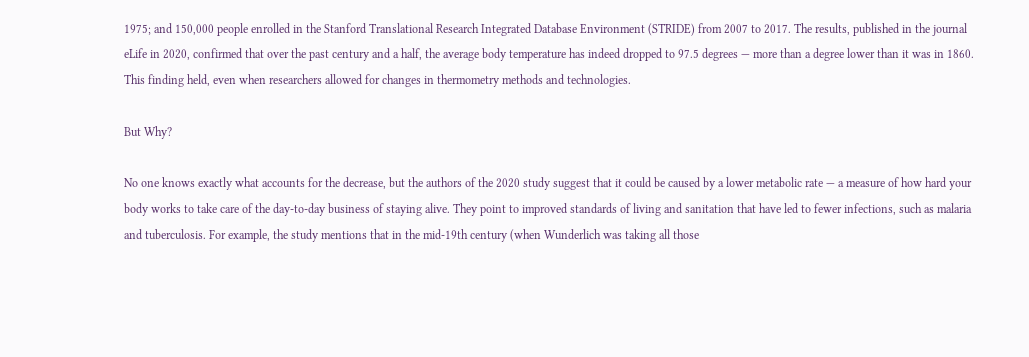1975; and 150,000 people enrolled in the Stanford Translational Research Integrated Database Environment (STRIDE) from 2007 to 2017. The results, published in the journal eLife in 2020, confirmed that over the past century and a half, the average body temperature has indeed dropped to 97.5 degrees — more than a degree lower than it was in 1860. This finding held, even when researchers allowed for changes in thermometry methods and technologies.

But Why?

No one knows exactly what accounts for the decrease, but the authors of the 2020 study suggest that it could be caused by a lower metabolic rate — a measure of how hard your body works to take care of the day-to-day business of staying alive. They point to improved standards of living and sanitation that have led to fewer infections, such as malaria and tuberculosis. For example, the study mentions that in the mid-19th century (when Wunderlich was taking all those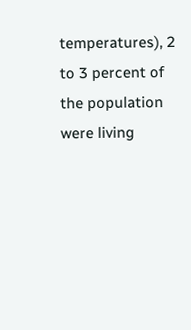temperatures), 2 to 3 percent of the population were living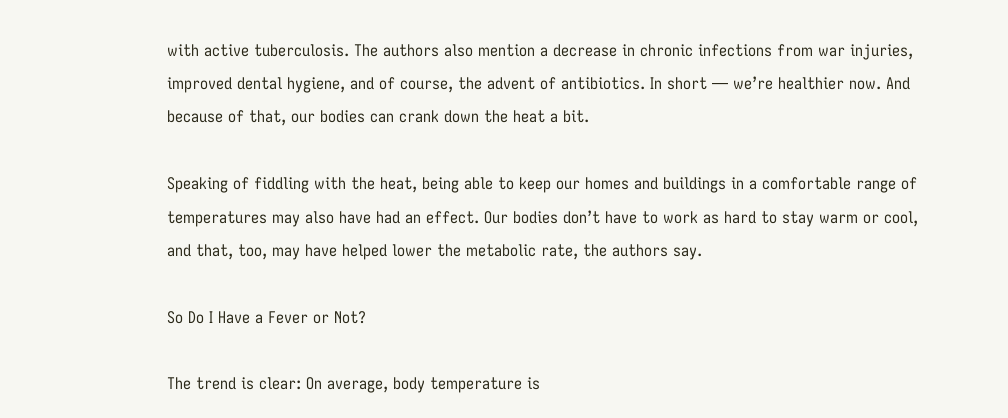with active tuberculosis. The authors also mention a decrease in chronic infections from war injuries, improved dental hygiene, and of course, the advent of antibiotics. In short — we’re healthier now. And because of that, our bodies can crank down the heat a bit.

Speaking of fiddling with the heat, being able to keep our homes and buildings in a comfortable range of temperatures may also have had an effect. Our bodies don’t have to work as hard to stay warm or cool, and that, too, may have helped lower the metabolic rate, the authors say.

So Do I Have a Fever or Not?

The trend is clear: On average, body temperature is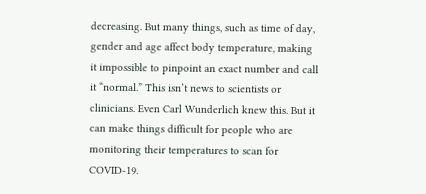decreasing. But many things, such as time of day, gender and age affect body temperature, making it impossible to pinpoint an exact number and call it “normal.” This isn’t news to scientists or clinicians. Even Carl Wunderlich knew this. But it can make things difficult for people who are monitoring their temperatures to scan for COVID-19.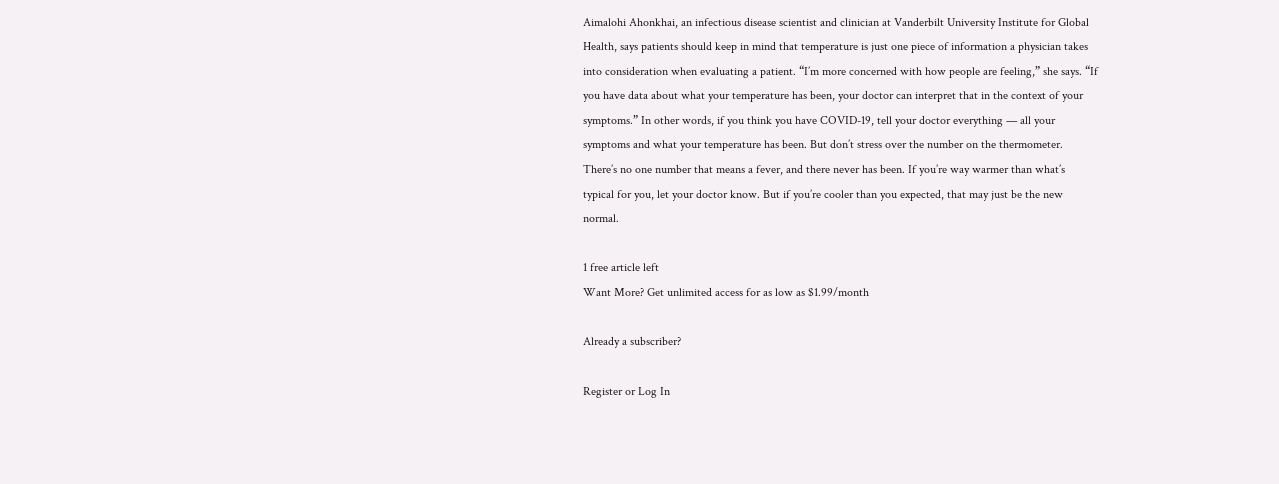Aimalohi Ahonkhai, an infectious disease scientist and clinician at Vanderbilt University Institute for Global Health, says patients should keep in mind that temperature is just one piece of information a physician takes into consideration when evaluating a patient. “I’m more concerned with how people are feeling,” she says. “If you have data about what your temperature has been, your doctor can interpret that in the context of your symptoms.” In other words, if you think you have COVID-19, tell your doctor everything — all your symptoms and what your temperature has been. But don’t stress over the number on the thermometer. There’s no one number that means a fever, and there never has been. If you’re way warmer than what’s typical for you, let your doctor know. But if you’re cooler than you expected, that may just be the new normal.

1 free article left
Want More? Get unlimited access for as low as $1.99/month

Already a subscriber?

Register or Log In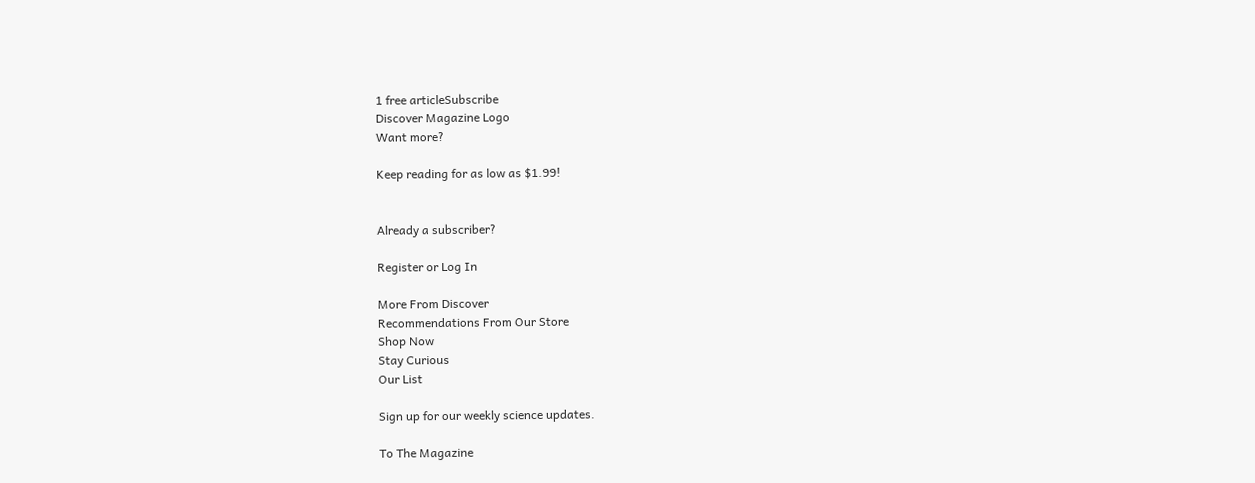1 free articleSubscribe
Discover Magazine Logo
Want more?

Keep reading for as low as $1.99!


Already a subscriber?

Register or Log In

More From Discover
Recommendations From Our Store
Shop Now
Stay Curious
Our List

Sign up for our weekly science updates.

To The Magazine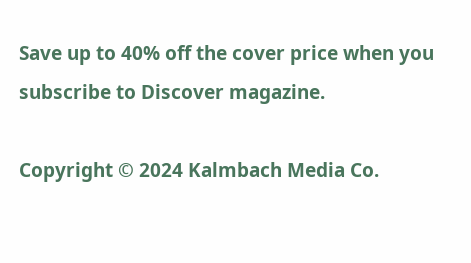Save up to 40% off the cover price when you subscribe to Discover magazine.

Copyright © 2024 Kalmbach Media Co.